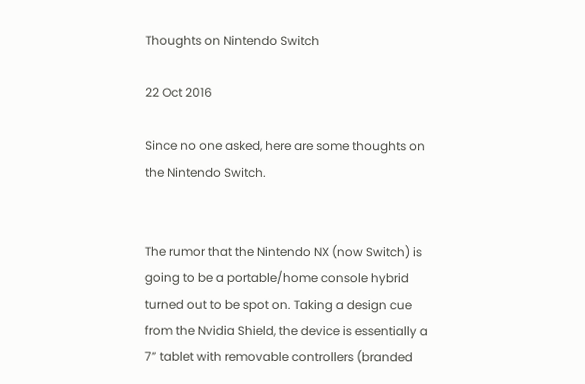Thoughts on Nintendo Switch

22 Oct 2016

Since no one asked, here are some thoughts on the Nintendo Switch.


The rumor that the Nintendo NX (now Switch) is going to be a portable/home console hybrid turned out to be spot on. Taking a design cue from the Nvidia Shield, the device is essentially a 7” tablet with removable controllers (branded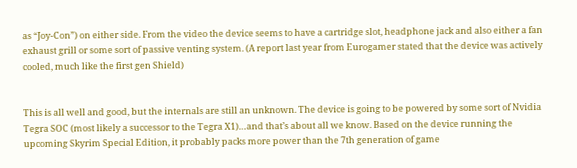as “Joy-Con”) on either side. From the video the device seems to have a cartridge slot, headphone jack and also either a fan exhaust grill or some sort of passive venting system. (A report last year from Eurogamer stated that the device was actively cooled, much like the first gen Shield)


This is all well and good, but the internals are still an unknown. The device is going to be powered by some sort of Nvidia Tegra SOC (most likely a successor to the Tegra X1)…and that’s about all we know. Based on the device running the upcoming Skyrim Special Edition, it probably packs more power than the 7th generation of game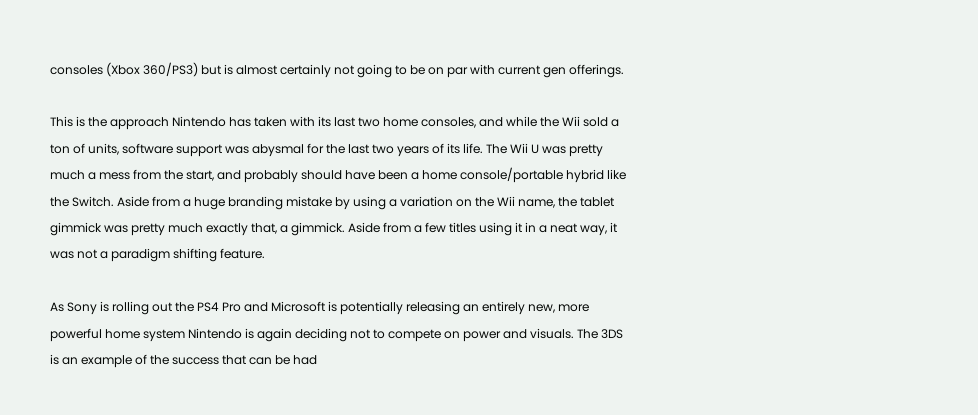consoles (Xbox 360/PS3) but is almost certainly not going to be on par with current gen offerings.

This is the approach Nintendo has taken with its last two home consoles, and while the Wii sold a ton of units, software support was abysmal for the last two years of its life. The Wii U was pretty much a mess from the start, and probably should have been a home console/portable hybrid like the Switch. Aside from a huge branding mistake by using a variation on the Wii name, the tablet gimmick was pretty much exactly that, a gimmick. Aside from a few titles using it in a neat way, it was not a paradigm shifting feature.

As Sony is rolling out the PS4 Pro and Microsoft is potentially releasing an entirely new, more powerful home system Nintendo is again deciding not to compete on power and visuals. The 3DS is an example of the success that can be had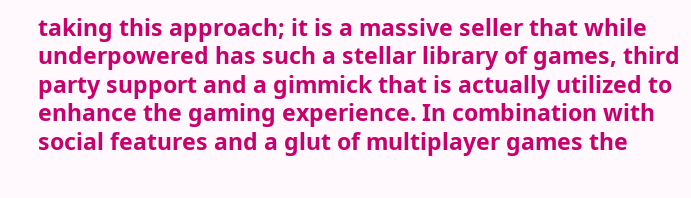taking this approach; it is a massive seller that while underpowered has such a stellar library of games, third party support and a gimmick that is actually utilized to enhance the gaming experience. In combination with social features and a glut of multiplayer games the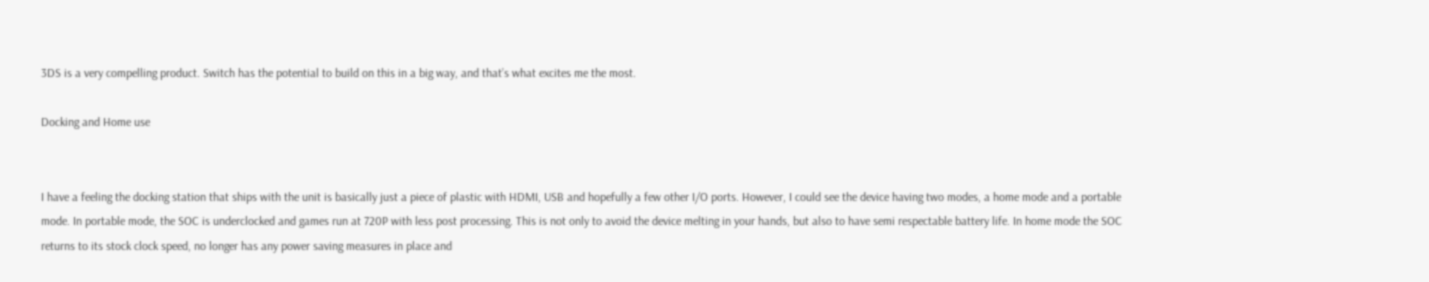3DS is a very compelling product. Switch has the potential to build on this in a big way, and that’s what excites me the most.

Docking and Home use


I have a feeling the docking station that ships with the unit is basically just a piece of plastic with HDMI, USB and hopefully a few other I/O ports. However, I could see the device having two modes, a home mode and a portable mode. In portable mode, the SOC is underclocked and games run at 720P with less post processing. This is not only to avoid the device melting in your hands, but also to have semi respectable battery life. In home mode the SOC returns to its stock clock speed, no longer has any power saving measures in place and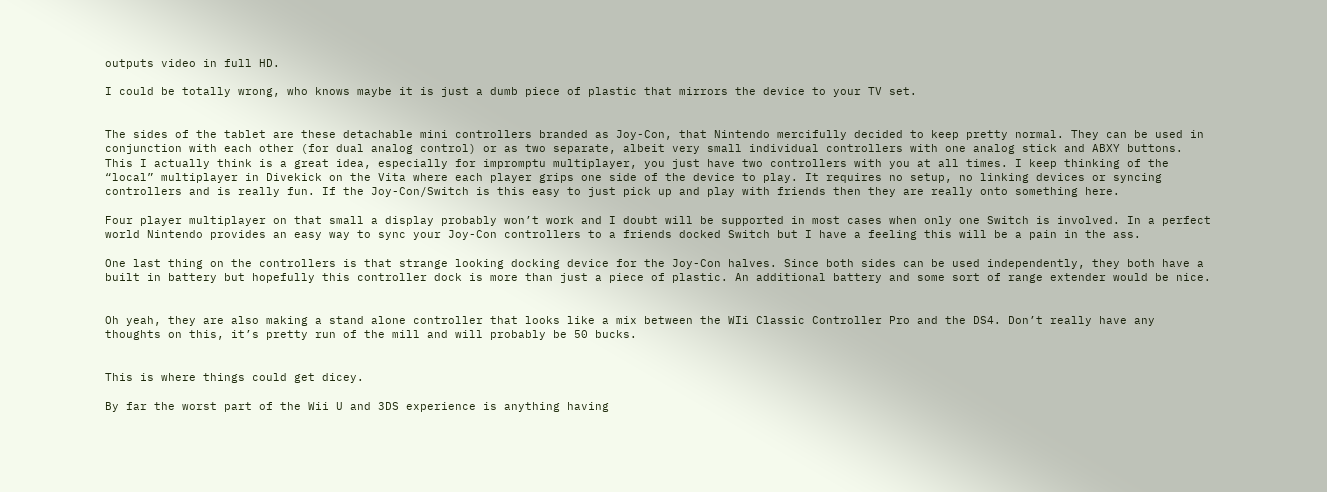outputs video in full HD.

I could be totally wrong, who knows maybe it is just a dumb piece of plastic that mirrors the device to your TV set.


The sides of the tablet are these detachable mini controllers branded as Joy-Con, that Nintendo mercifully decided to keep pretty normal. They can be used in conjunction with each other (for dual analog control) or as two separate, albeit very small individual controllers with one analog stick and ABXY buttons. This I actually think is a great idea, especially for impromptu multiplayer, you just have two controllers with you at all times. I keep thinking of the “local” multiplayer in Divekick on the Vita where each player grips one side of the device to play. It requires no setup, no linking devices or syncing controllers and is really fun. If the Joy-Con/Switch is this easy to just pick up and play with friends then they are really onto something here.

Four player multiplayer on that small a display probably won’t work and I doubt will be supported in most cases when only one Switch is involved. In a perfect world Nintendo provides an easy way to sync your Joy-Con controllers to a friends docked Switch but I have a feeling this will be a pain in the ass.

One last thing on the controllers is that strange looking docking device for the Joy-Con halves. Since both sides can be used independently, they both have a built in battery but hopefully this controller dock is more than just a piece of plastic. An additional battery and some sort of range extender would be nice.


Oh yeah, they are also making a stand alone controller that looks like a mix between the WIi Classic Controller Pro and the DS4. Don’t really have any thoughts on this, it’s pretty run of the mill and will probably be 50 bucks.


This is where things could get dicey.

By far the worst part of the Wii U and 3DS experience is anything having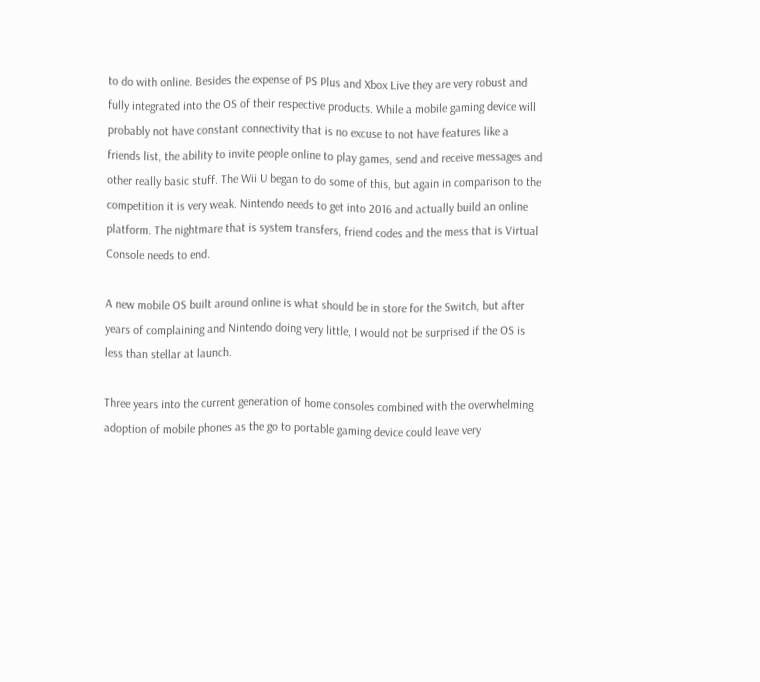to do with online. Besides the expense of PS Plus and Xbox Live they are very robust and fully integrated into the OS of their respective products. While a mobile gaming device will probably not have constant connectivity that is no excuse to not have features like a friends list, the ability to invite people online to play games, send and receive messages and other really basic stuff. The Wii U began to do some of this, but again in comparison to the competition it is very weak. Nintendo needs to get into 2016 and actually build an online platform. The nightmare that is system transfers, friend codes and the mess that is Virtual Console needs to end.

A new mobile OS built around online is what should be in store for the Switch, but after years of complaining and Nintendo doing very little, I would not be surprised if the OS is less than stellar at launch.

Three years into the current generation of home consoles combined with the overwhelming adoption of mobile phones as the go to portable gaming device could leave very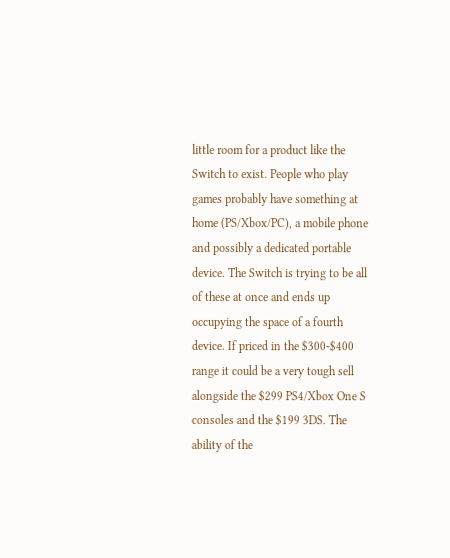little room for a product like the Switch to exist. People who play games probably have something at home (PS/Xbox/PC), a mobile phone and possibly a dedicated portable device. The Switch is trying to be all of these at once and ends up occupying the space of a fourth device. If priced in the $300-$400 range it could be a very tough sell alongside the $299 PS4/Xbox One S consoles and the $199 3DS. The ability of the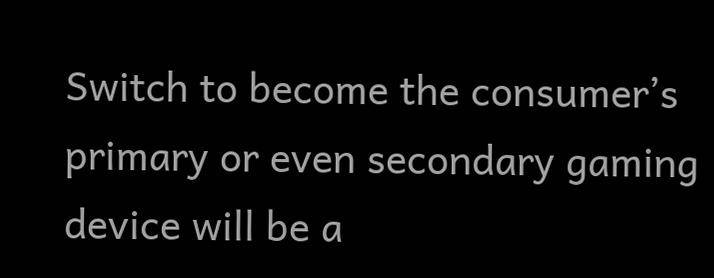Switch to become the consumer’s primary or even secondary gaming device will be a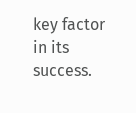key factor in its success.